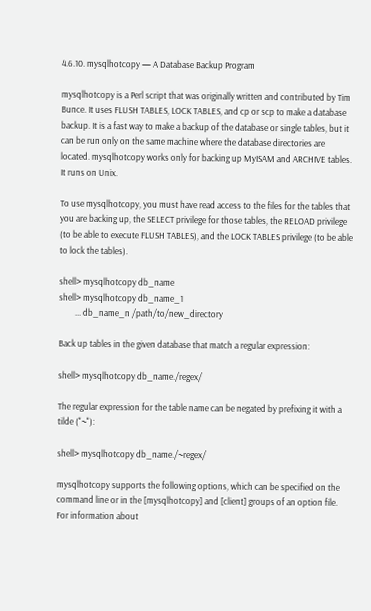4.6.10. mysqlhotcopy — A Database Backup Program

mysqlhotcopy is a Perl script that was originally written and contributed by Tim Bunce. It uses FLUSH TABLES, LOCK TABLES, and cp or scp to make a database backup. It is a fast way to make a backup of the database or single tables, but it can be run only on the same machine where the database directories are located. mysqlhotcopy works only for backing up MyISAM and ARCHIVE tables. It runs on Unix.

To use mysqlhotcopy, you must have read access to the files for the tables that you are backing up, the SELECT privilege for those tables, the RELOAD privilege (to be able to execute FLUSH TABLES), and the LOCK TABLES privilege (to be able to lock the tables).

shell> mysqlhotcopy db_name
shell> mysqlhotcopy db_name_1
        ... db_name_n /path/to/new_directory

Back up tables in the given database that match a regular expression:

shell> mysqlhotcopy db_name./regex/

The regular expression for the table name can be negated by prefixing it with a tilde ("~"):

shell> mysqlhotcopy db_name./~regex/

mysqlhotcopy supports the following options, which can be specified on the command line or in the [mysqlhotcopy] and [client] groups of an option file. For information about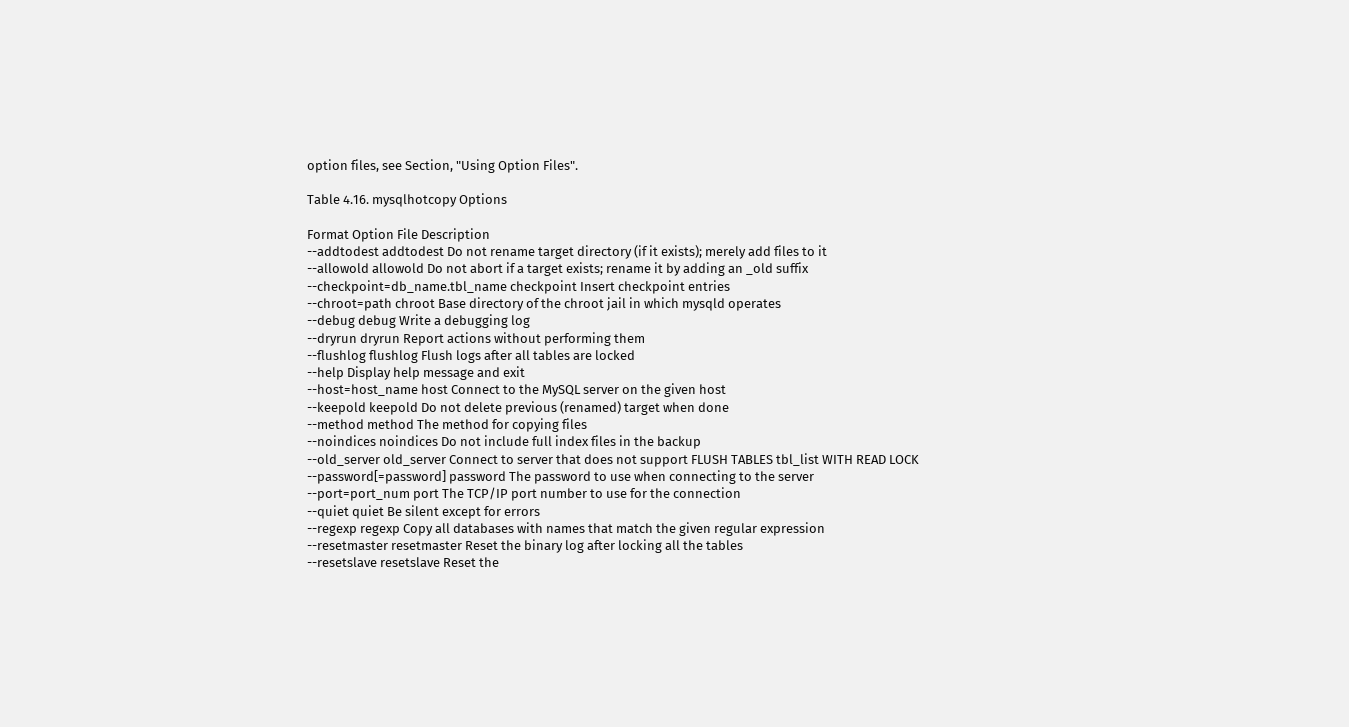option files, see Section, "Using Option Files".

Table 4.16. mysqlhotcopy Options

Format Option File Description
--addtodest addtodest Do not rename target directory (if it exists); merely add files to it
--allowold allowold Do not abort if a target exists; rename it by adding an _old suffix
--checkpoint=db_name.tbl_name checkpoint Insert checkpoint entries
--chroot=path chroot Base directory of the chroot jail in which mysqld operates
--debug debug Write a debugging log
--dryrun dryrun Report actions without performing them
--flushlog flushlog Flush logs after all tables are locked
--help Display help message and exit
--host=host_name host Connect to the MySQL server on the given host
--keepold keepold Do not delete previous (renamed) target when done
--method method The method for copying files
--noindices noindices Do not include full index files in the backup
--old_server old_server Connect to server that does not support FLUSH TABLES tbl_list WITH READ LOCK
--password[=password] password The password to use when connecting to the server
--port=port_num port The TCP/IP port number to use for the connection
--quiet quiet Be silent except for errors
--regexp regexp Copy all databases with names that match the given regular expression
--resetmaster resetmaster Reset the binary log after locking all the tables
--resetslave resetslave Reset the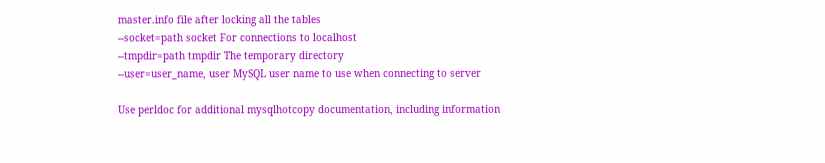master.info file after locking all the tables
--socket=path socket For connections to localhost
--tmpdir=path tmpdir The temporary directory
--user=user_name, user MySQL user name to use when connecting to server

Use perldoc for additional mysqlhotcopy documentation, including information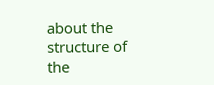about the structure of the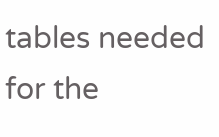tables needed for the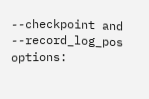--checkpoint and --record_log_pos options: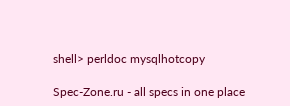shell> perldoc mysqlhotcopy

Spec-Zone.ru - all specs in one place